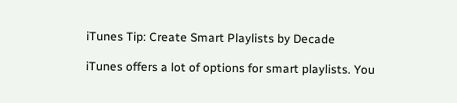iTunes Tip: Create Smart Playlists by Decade

iTunes offers a lot of options for smart playlists. You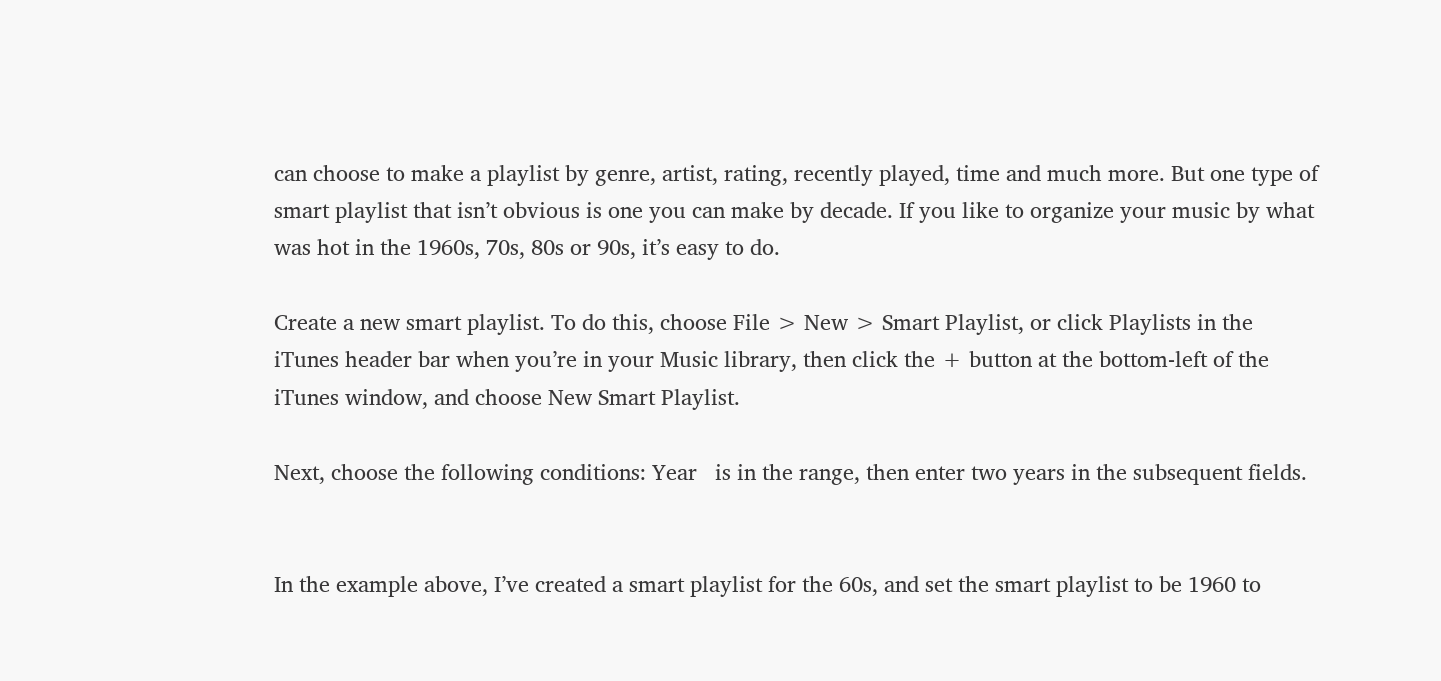can choose to make a playlist by genre, artist, rating, recently played, time and much more. But one type of smart playlist that isn’t obvious is one you can make by decade. If you like to organize your music by what was hot in the 1960s, 70s, 80s or 90s, it’s easy to do.

Create a new smart playlist. To do this, choose File > New > Smart Playlist, or click Playlists in the iTunes header bar when you’re in your Music library, then click the + button at the bottom-left of the iTunes window, and choose New Smart Playlist.

Next, choose the following conditions: Year   is in the range, then enter two years in the subsequent fields.


In the example above, I’ve created a smart playlist for the 60s, and set the smart playlist to be 1960 to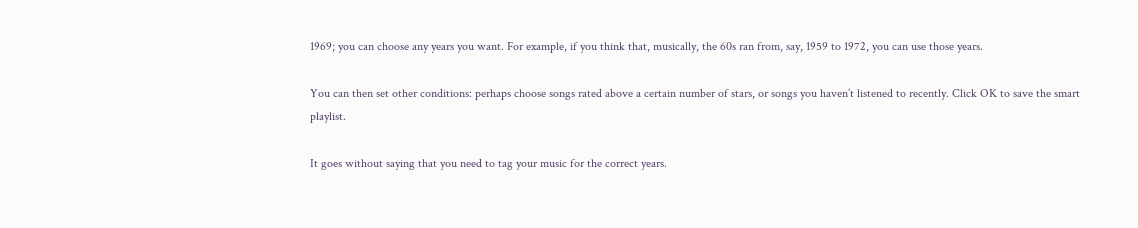1969; you can choose any years you want. For example, if you think that, musically, the 60s ran from, say, 1959 to 1972, you can use those years.

You can then set other conditions: perhaps choose songs rated above a certain number of stars, or songs you haven’t listened to recently. Click OK to save the smart playlist.

It goes without saying that you need to tag your music for the correct years.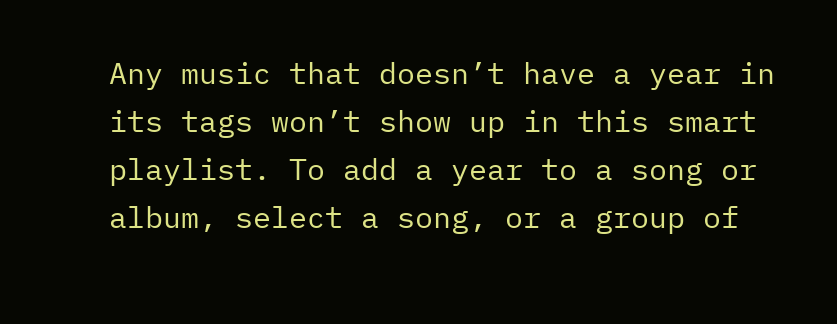Any music that doesn’t have a year in its tags won’t show up in this smart playlist. To add a year to a song or album, select a song, or a group of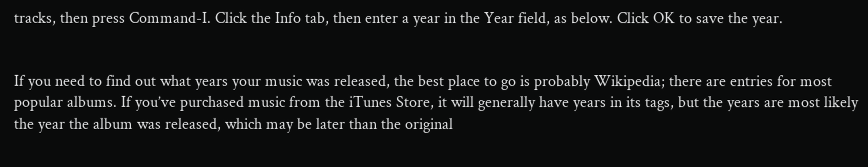tracks, then press Command-I. Click the Info tab, then enter a year in the Year field, as below. Click OK to save the year.


If you need to find out what years your music was released, the best place to go is probably Wikipedia; there are entries for most popular albums. If you’ve purchased music from the iTunes Store, it will generally have years in its tags, but the years are most likely the year the album was released, which may be later than the original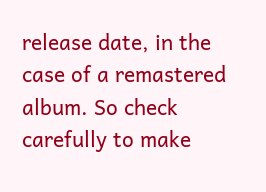release date, in the case of a remastered album. So check carefully to make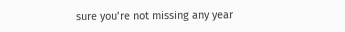sure you’re not missing any year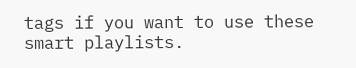tags if you want to use these smart playlists.